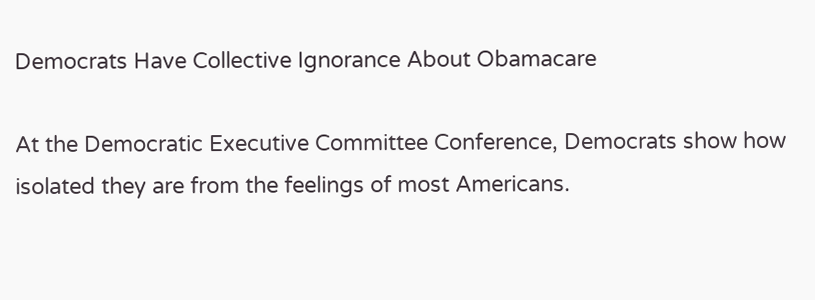Democrats Have Collective Ignorance About Obamacare

At the Democratic Executive Committee Conference, Democrats show how isolated they are from the feelings of most Americans.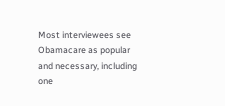Most interviewees see Obamacare as popular and necessary, including one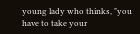young lady who thinks, "you have to take your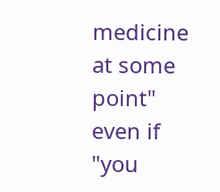medicine at some point" even if "you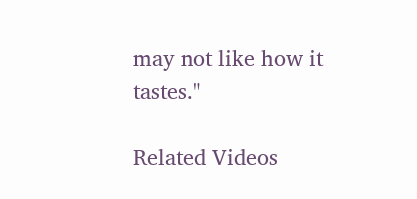may not like how it tastes."

Related Videos